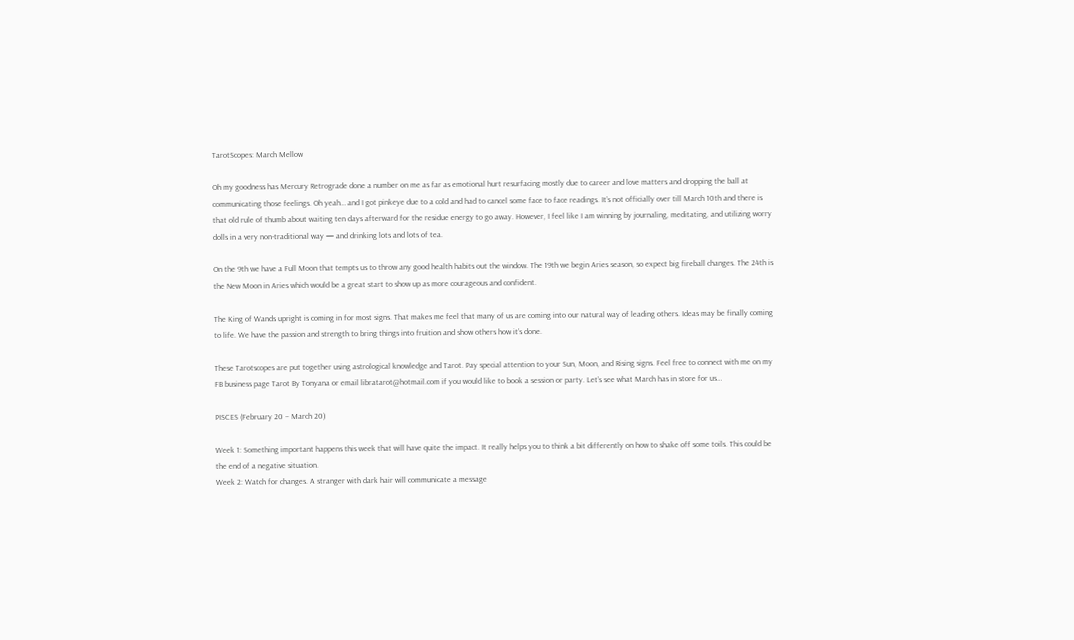TarotScopes: March Mellow

Oh my goodness has Mercury Retrograde done a number on me as far as emotional hurt resurfacing mostly due to career and love matters and dropping the ball at communicating those feelings. Oh yeah… and I got pinkeye due to a cold and had to cancel some face to face readings. It’s not officially over till March 10th and there is that old rule of thumb about waiting ten days afterward for the residue energy to go away. However, I feel like I am winning by journaling, meditating, and utilizing worry dolls in a very non-traditional way — and drinking lots and lots of tea.

On the 9th we have a Full Moon that tempts us to throw any good health habits out the window. The 19th we begin Aries season, so expect big fireball changes. The 24th is the New Moon in Aries which would be a great start to show up as more courageous and confident.

The King of Wands upright is coming in for most signs. That makes me feel that many of us are coming into our natural way of leading others. Ideas may be finally coming to life. We have the passion and strength to bring things into fruition and show others how it’s done.

These Tarotscopes are put together using astrological knowledge and Tarot. Pay special attention to your Sun, Moon, and Rising signs. Feel free to connect with me on my FB business page Tarot By Tonyana or email libratarot@hotmail.com if you would like to book a session or party. Let’s see what March has in store for us…

PISCES (February 20 – March 20)

Week 1: Something important happens this week that will have quite the impact. It really helps you to think a bit differently on how to shake off some toils. This could be the end of a negative situation.
Week 2: Watch for changes. A stranger with dark hair will communicate a message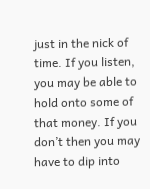just in the nick of time. If you listen, you may be able to hold onto some of that money. If you don’t then you may have to dip into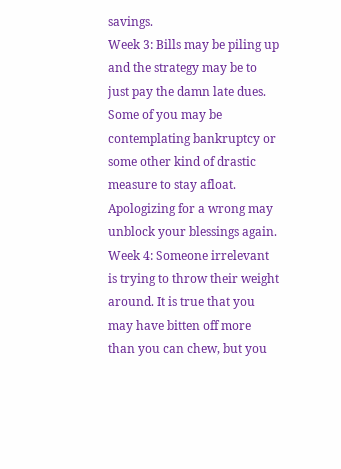savings.
Week 3: Bills may be piling up and the strategy may be to just pay the damn late dues. Some of you may be contemplating bankruptcy or some other kind of drastic measure to stay afloat. Apologizing for a wrong may unblock your blessings again.
Week 4: Someone irrelevant is trying to throw their weight around. It is true that you may have bitten off more than you can chew, but you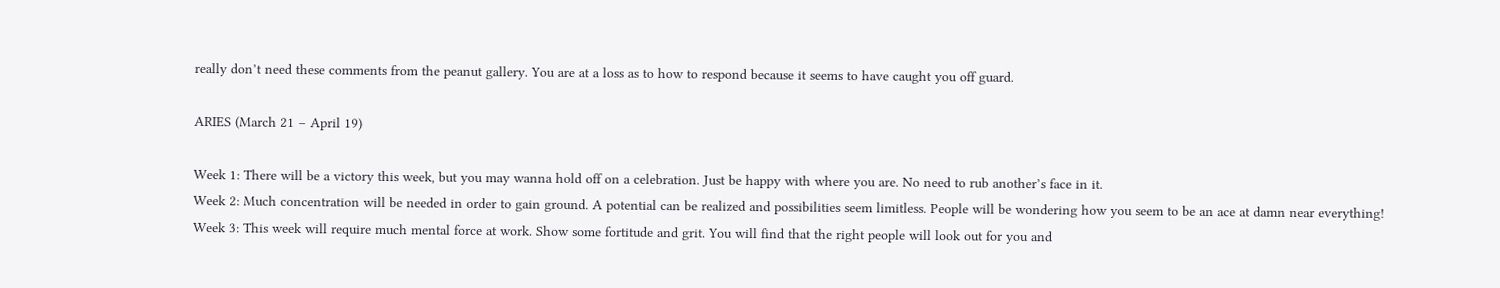really don’t need these comments from the peanut gallery. You are at a loss as to how to respond because it seems to have caught you off guard.

ARIES (March 21 – April 19)

Week 1: There will be a victory this week, but you may wanna hold off on a celebration. Just be happy with where you are. No need to rub another’s face in it.
Week 2: Much concentration will be needed in order to gain ground. A potential can be realized and possibilities seem limitless. People will be wondering how you seem to be an ace at damn near everything!
Week 3: This week will require much mental force at work. Show some fortitude and grit. You will find that the right people will look out for you and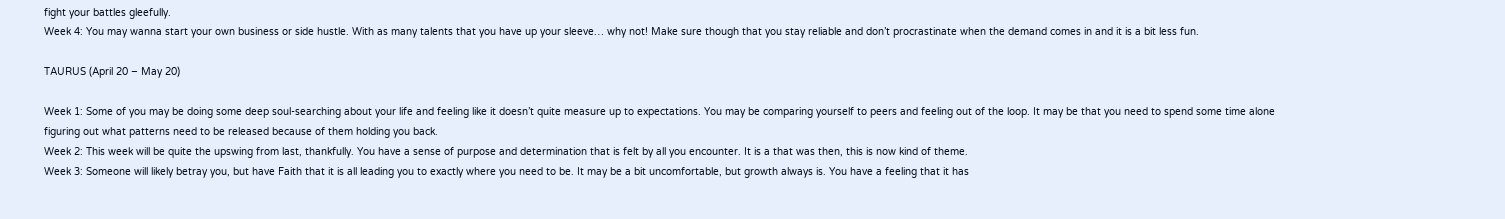fight your battles gleefully.
Week 4: You may wanna start your own business or side hustle. With as many talents that you have up your sleeve… why not! Make sure though that you stay reliable and don’t procrastinate when the demand comes in and it is a bit less fun.

TAURUS (April 20 – May 20)

Week 1: Some of you may be doing some deep soul-searching about your life and feeling like it doesn’t quite measure up to expectations. You may be comparing yourself to peers and feeling out of the loop. It may be that you need to spend some time alone figuring out what patterns need to be released because of them holding you back.
Week 2: This week will be quite the upswing from last, thankfully. You have a sense of purpose and determination that is felt by all you encounter. It is a that was then, this is now kind of theme.
Week 3: Someone will likely betray you, but have Faith that it is all leading you to exactly where you need to be. It may be a bit uncomfortable, but growth always is. You have a feeling that it has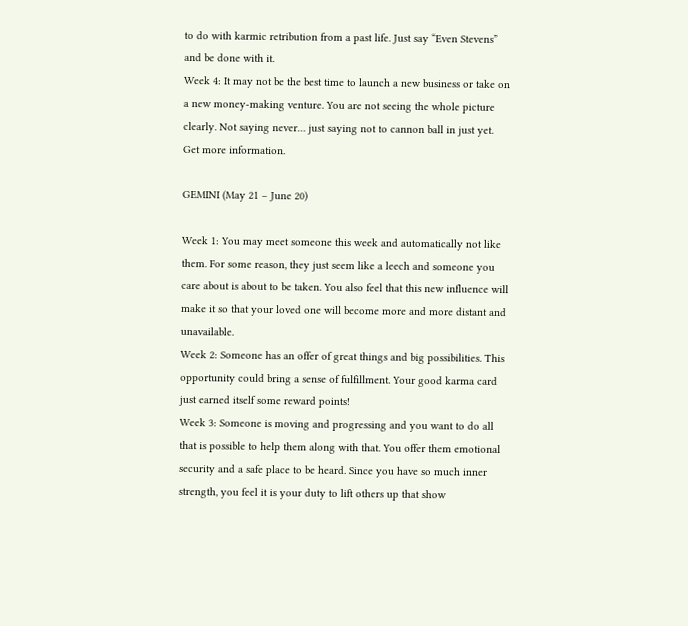to do with karmic retribution from a past life. Just say “Even Stevens” and be done with it.
Week 4: It may not be the best time to launch a new business or take on a new money-making venture. You are not seeing the whole picture clearly. Not saying never… just saying not to cannon ball in just yet. Get more information.

GEMINI (May 21 – June 20)

Week 1: You may meet someone this week and automatically not like them. For some reason, they just seem like a leech and someone you care about is about to be taken. You also feel that this new influence will make it so that your loved one will become more and more distant and unavailable.
Week 2: Someone has an offer of great things and big possibilities. This opportunity could bring a sense of fulfillment. Your good karma card just earned itself some reward points!
Week 3: Someone is moving and progressing and you want to do all that is possible to help them along with that. You offer them emotional security and a safe place to be heard. Since you have so much inner strength, you feel it is your duty to lift others up that show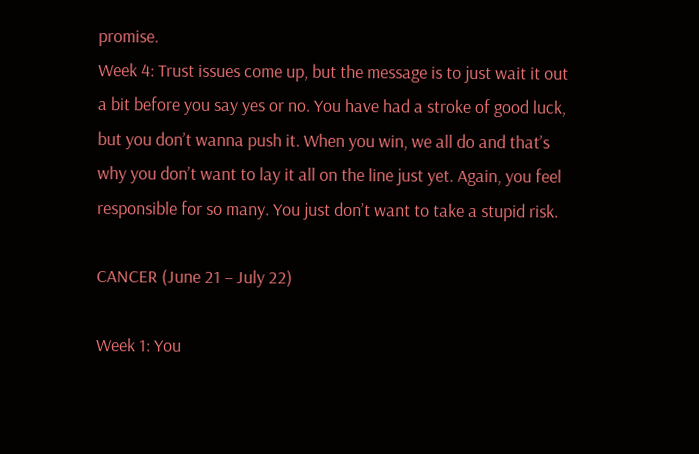promise.
Week 4: Trust issues come up, but the message is to just wait it out a bit before you say yes or no. You have had a stroke of good luck, but you don’t wanna push it. When you win, we all do and that’s why you don’t want to lay it all on the line just yet. Again, you feel responsible for so many. You just don’t want to take a stupid risk.

CANCER (June 21 – July 22)

Week 1: You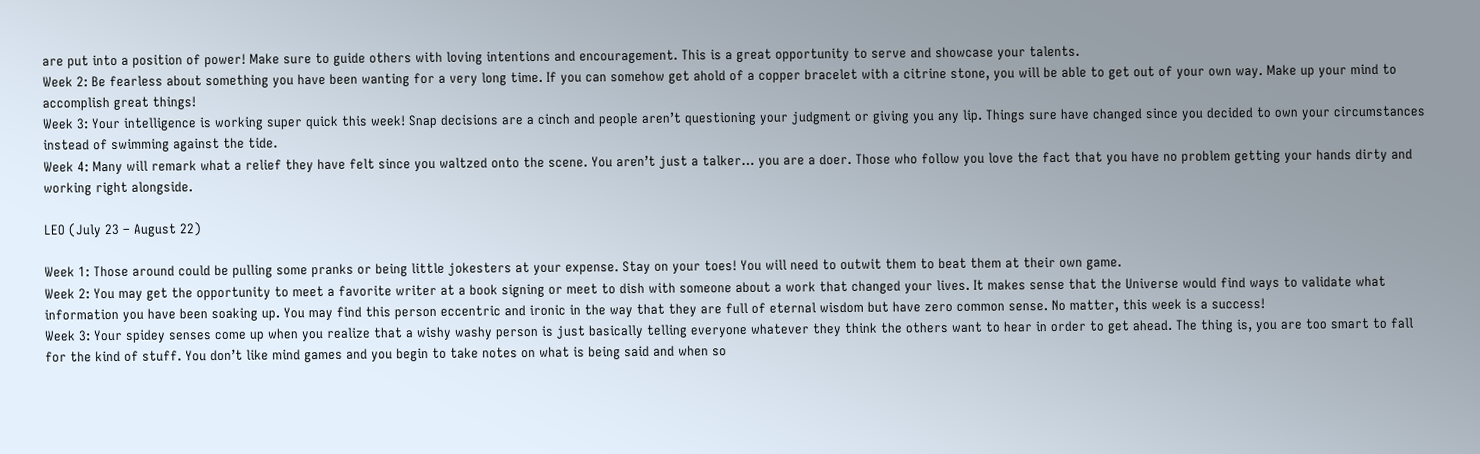are put into a position of power! Make sure to guide others with loving intentions and encouragement. This is a great opportunity to serve and showcase your talents.
Week 2: Be fearless about something you have been wanting for a very long time. If you can somehow get ahold of a copper bracelet with a citrine stone, you will be able to get out of your own way. Make up your mind to accomplish great things!
Week 3: Your intelligence is working super quick this week! Snap decisions are a cinch and people aren’t questioning your judgment or giving you any lip. Things sure have changed since you decided to own your circumstances instead of swimming against the tide.
Week 4: Many will remark what a relief they have felt since you waltzed onto the scene. You aren’t just a talker… you are a doer. Those who follow you love the fact that you have no problem getting your hands dirty and working right alongside.

LEO (July 23 – August 22)

Week 1: Those around could be pulling some pranks or being little jokesters at your expense. Stay on your toes! You will need to outwit them to beat them at their own game.
Week 2: You may get the opportunity to meet a favorite writer at a book signing or meet to dish with someone about a work that changed your lives. It makes sense that the Universe would find ways to validate what information you have been soaking up. You may find this person eccentric and ironic in the way that they are full of eternal wisdom but have zero common sense. No matter, this week is a success!
Week 3: Your spidey senses come up when you realize that a wishy washy person is just basically telling everyone whatever they think the others want to hear in order to get ahead. The thing is, you are too smart to fall for the kind of stuff. You don’t like mind games and you begin to take notes on what is being said and when so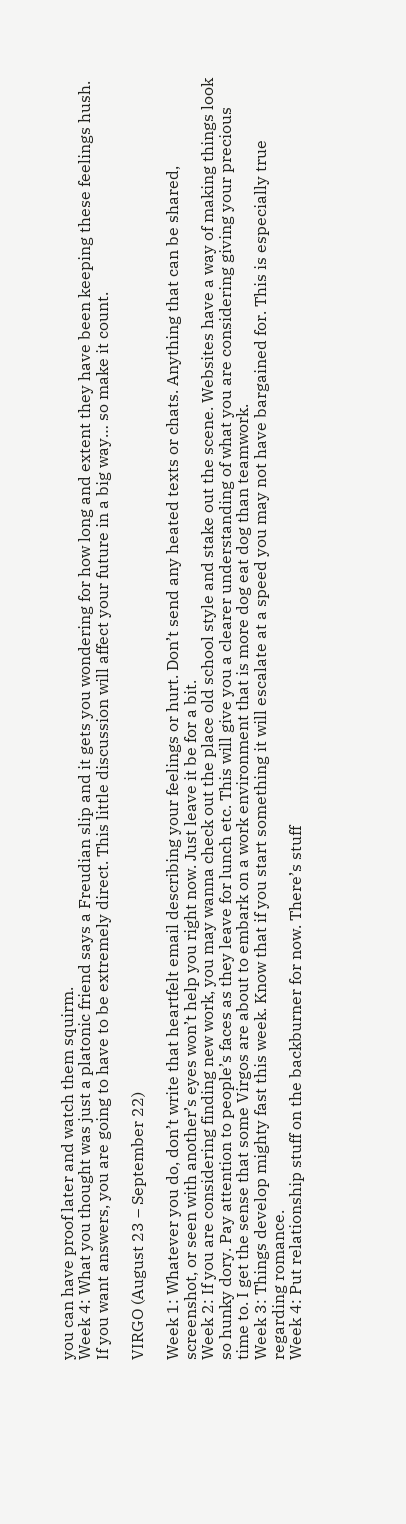you can have proof later and watch them squirm.
Week 4: What you thought was just a platonic friend says a Freudian slip and it gets you wondering for how long and extent they have been keeping these feelings hush. If you want answers, you are going to have to be extremely direct. This little discussion will affect your future in a big way… so make it count.

VIRGO (August 23 – September 22)

Week 1: Whatever you do, don’t write that heartfelt email describing your feelings or hurt. Don’t send any heated texts or chats. Anything that can be shared, screenshot, or seen with another’s eyes won’t help you right now. Just leave it be for a bit.
Week 2: If you are considering finding new work, you may wanna check out the place old school style and stake out the scene. Websites have a way of making things look so hunky dory. Pay attention to people’s faces as they leave for lunch etc. This will give you a clearer understanding of what you are considering giving your precious time to. I get the sense that some Virgos are about to embark on a work environment that is more dog eat dog than teamwork.
Week 3: Things develop mighty fast this week. Know that if you start something it will escalate at a speed you may not have bargained for. This is especially true regarding romance.
Week 4: Put relationship stuff on the backburner for now. There’s stuff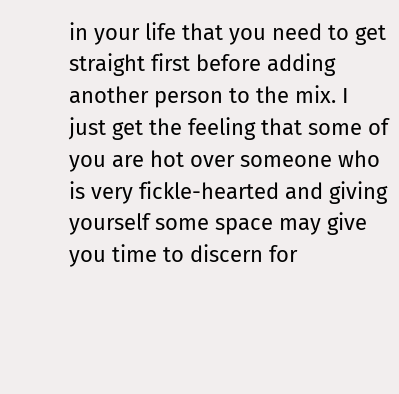in your life that you need to get straight first before adding another person to the mix. I just get the feeling that some of you are hot over someone who is very fickle-hearted and giving yourself some space may give you time to discern for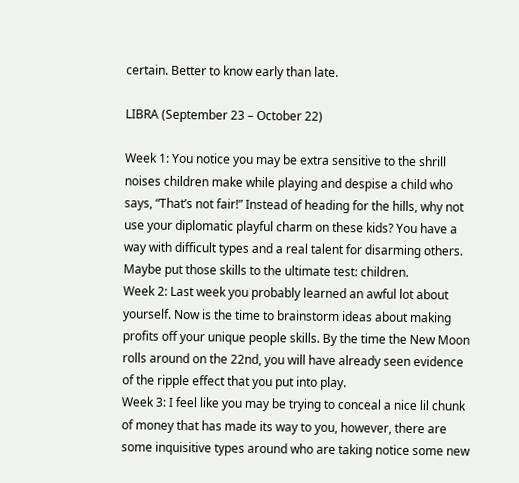certain. Better to know early than late.

LIBRA (September 23 – October 22)

Week 1: You notice you may be extra sensitive to the shrill noises children make while playing and despise a child who says, “That’s not fair!” Instead of heading for the hills, why not use your diplomatic playful charm on these kids? You have a way with difficult types and a real talent for disarming others. Maybe put those skills to the ultimate test: children.
Week 2: Last week you probably learned an awful lot about yourself. Now is the time to brainstorm ideas about making profits off your unique people skills. By the time the New Moon rolls around on the 22nd, you will have already seen evidence of the ripple effect that you put into play.
Week 3: I feel like you may be trying to conceal a nice lil chunk of money that has made its way to you, however, there are some inquisitive types around who are taking notice some new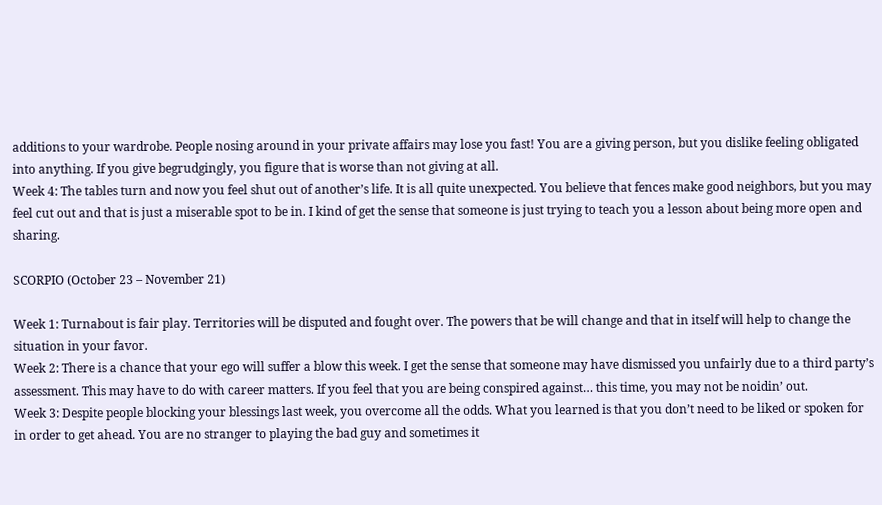additions to your wardrobe. People nosing around in your private affairs may lose you fast! You are a giving person, but you dislike feeling obligated into anything. If you give begrudgingly, you figure that is worse than not giving at all.
Week 4: The tables turn and now you feel shut out of another’s life. It is all quite unexpected. You believe that fences make good neighbors, but you may feel cut out and that is just a miserable spot to be in. I kind of get the sense that someone is just trying to teach you a lesson about being more open and sharing.

SCORPIO (October 23 – November 21)

Week 1: Turnabout is fair play. Territories will be disputed and fought over. The powers that be will change and that in itself will help to change the situation in your favor.
Week 2: There is a chance that your ego will suffer a blow this week. I get the sense that someone may have dismissed you unfairly due to a third party’s assessment. This may have to do with career matters. If you feel that you are being conspired against… this time, you may not be noidin’ out.
Week 3: Despite people blocking your blessings last week, you overcome all the odds. What you learned is that you don’t need to be liked or spoken for in order to get ahead. You are no stranger to playing the bad guy and sometimes it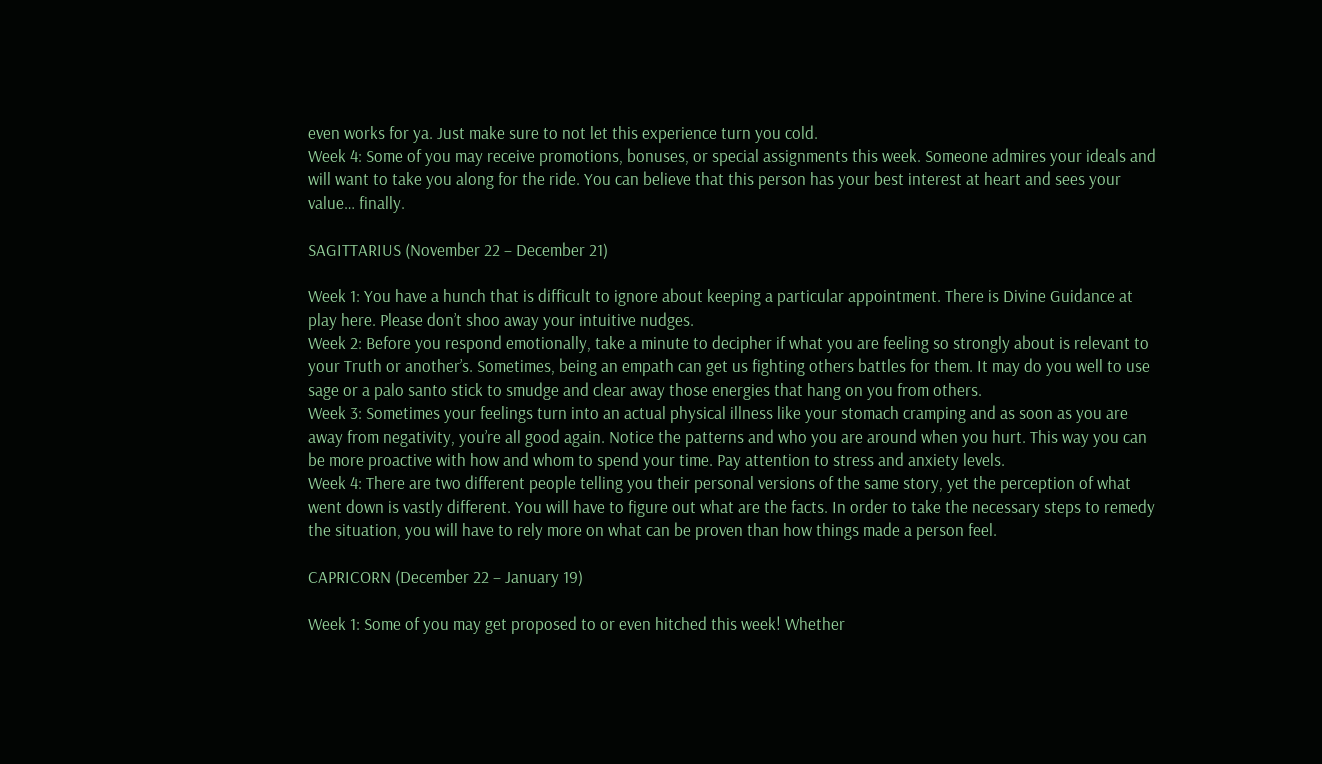even works for ya. Just make sure to not let this experience turn you cold.
Week 4: Some of you may receive promotions, bonuses, or special assignments this week. Someone admires your ideals and will want to take you along for the ride. You can believe that this person has your best interest at heart and sees your value… finally.

SAGITTARIUS (November 22 – December 21)

Week 1: You have a hunch that is difficult to ignore about keeping a particular appointment. There is Divine Guidance at play here. Please don’t shoo away your intuitive nudges.
Week 2: Before you respond emotionally, take a minute to decipher if what you are feeling so strongly about is relevant to your Truth or another’s. Sometimes, being an empath can get us fighting others battles for them. It may do you well to use sage or a palo santo stick to smudge and clear away those energies that hang on you from others.
Week 3: Sometimes your feelings turn into an actual physical illness like your stomach cramping and as soon as you are away from negativity, you’re all good again. Notice the patterns and who you are around when you hurt. This way you can be more proactive with how and whom to spend your time. Pay attention to stress and anxiety levels.
Week 4: There are two different people telling you their personal versions of the same story, yet the perception of what went down is vastly different. You will have to figure out what are the facts. In order to take the necessary steps to remedy the situation, you will have to rely more on what can be proven than how things made a person feel.

CAPRICORN (December 22 – January 19)

Week 1: Some of you may get proposed to or even hitched this week! Whether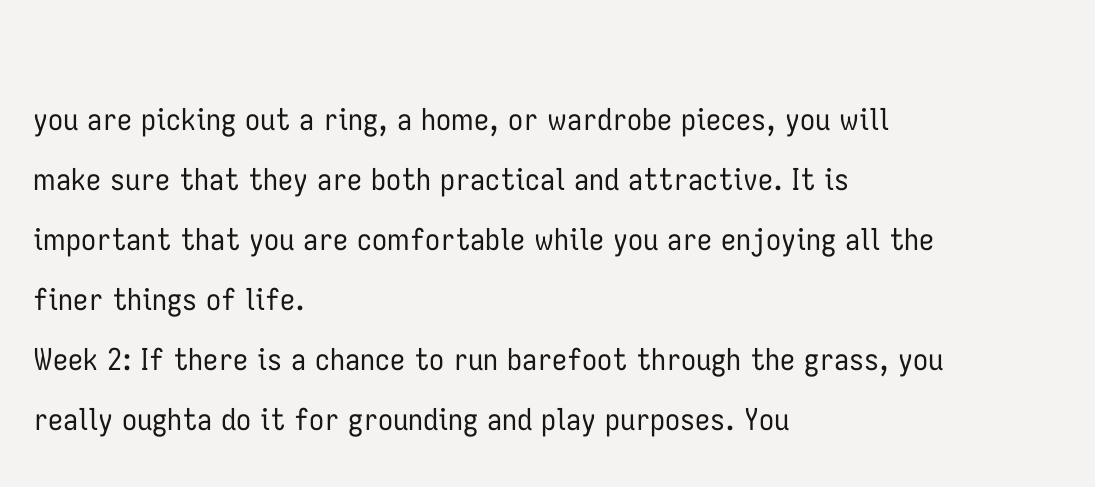you are picking out a ring, a home, or wardrobe pieces, you will make sure that they are both practical and attractive. It is important that you are comfortable while you are enjoying all the finer things of life.
Week 2: If there is a chance to run barefoot through the grass, you really oughta do it for grounding and play purposes. You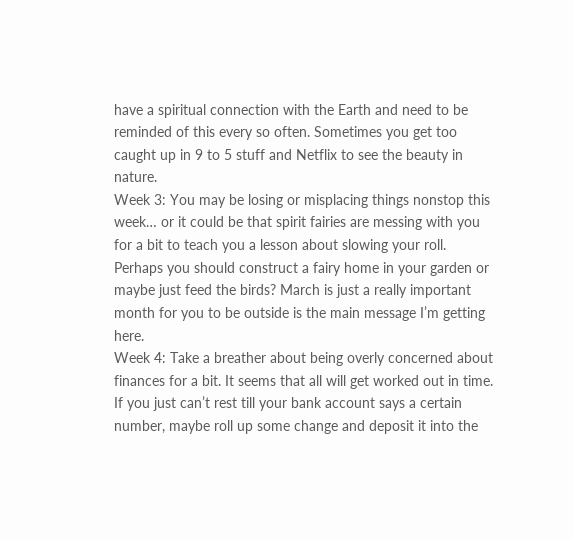have a spiritual connection with the Earth and need to be reminded of this every so often. Sometimes you get too caught up in 9 to 5 stuff and Netflix to see the beauty in nature.
Week 3: You may be losing or misplacing things nonstop this week… or it could be that spirit fairies are messing with you for a bit to teach you a lesson about slowing your roll. Perhaps you should construct a fairy home in your garden or maybe just feed the birds? March is just a really important month for you to be outside is the main message I’m getting here.
Week 4: Take a breather about being overly concerned about finances for a bit. It seems that all will get worked out in time. If you just can’t rest till your bank account says a certain number, maybe roll up some change and deposit it into the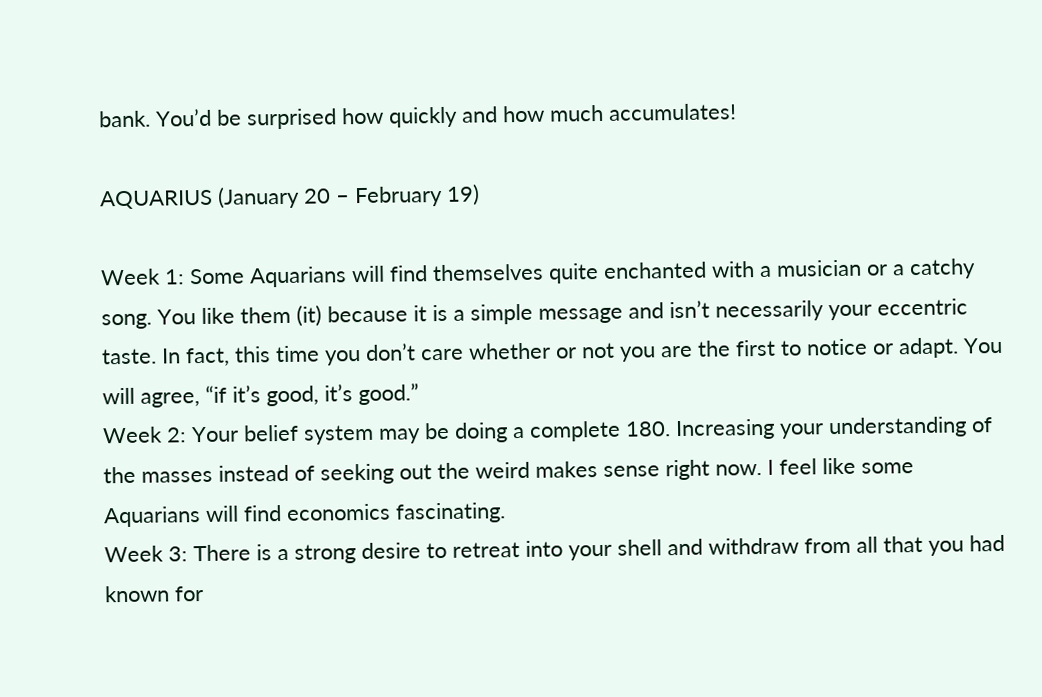bank. You’d be surprised how quickly and how much accumulates!

AQUARIUS (January 20 – February 19)

Week 1: Some Aquarians will find themselves quite enchanted with a musician or a catchy song. You like them (it) because it is a simple message and isn’t necessarily your eccentric taste. In fact, this time you don’t care whether or not you are the first to notice or adapt. You will agree, “if it’s good, it’s good.”
Week 2: Your belief system may be doing a complete 180. Increasing your understanding of the masses instead of seeking out the weird makes sense right now. I feel like some Aquarians will find economics fascinating.
Week 3: There is a strong desire to retreat into your shell and withdraw from all that you had known for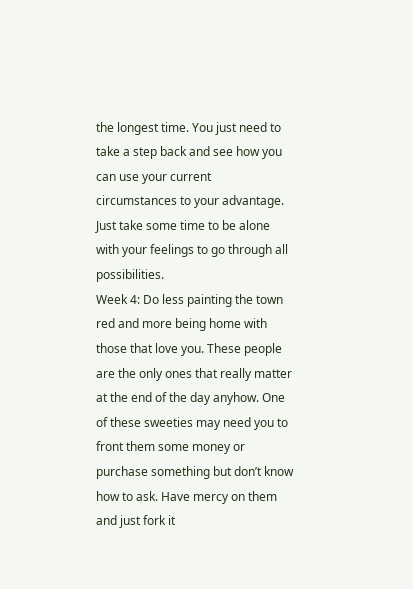the longest time. You just need to take a step back and see how you can use your current circumstances to your advantage. Just take some time to be alone with your feelings to go through all possibilities.
Week 4: Do less painting the town red and more being home with those that love you. These people are the only ones that really matter at the end of the day anyhow. One of these sweeties may need you to front them some money or purchase something but don’t know how to ask. Have mercy on them and just fork it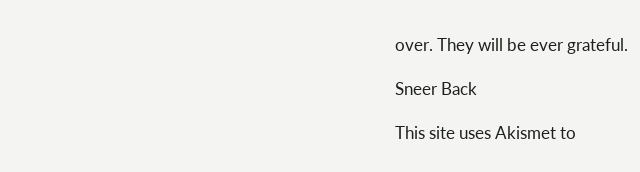over. They will be ever grateful.

Sneer Back

This site uses Akismet to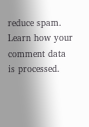reduce spam. Learn how your comment data is processed.